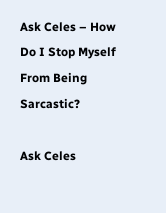Ask Celes – How Do I Stop Myself From Being Sarcastic?

Ask Celes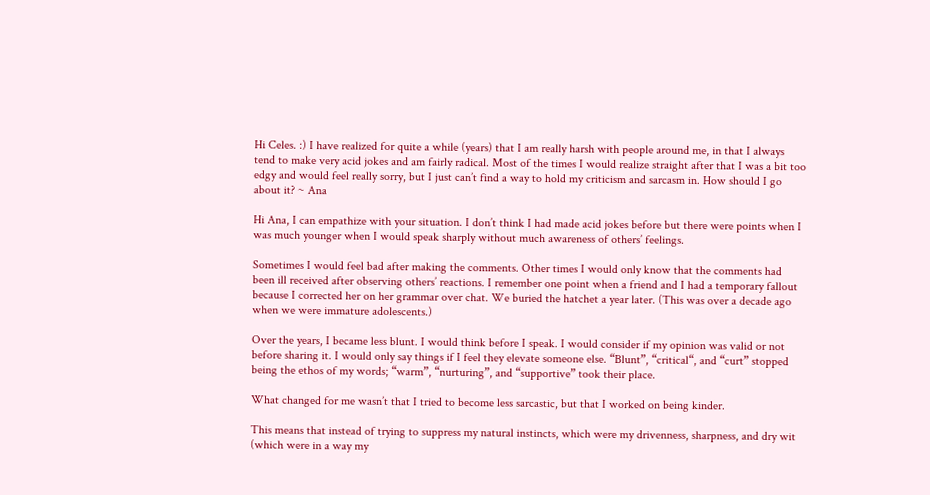Hi Celes. :) I have realized for quite a while (years) that I am really harsh with people around me, in that I always tend to make very acid jokes and am fairly radical. Most of the times I would realize straight after that I was a bit too edgy and would feel really sorry, but I just can’t find a way to hold my criticism and sarcasm in. How should I go about it? ~ Ana

Hi Ana, I can empathize with your situation. I don’t think I had made acid jokes before but there were points when I was much younger when I would speak sharply without much awareness of others’ feelings.

Sometimes I would feel bad after making the comments. Other times I would only know that the comments had been ill received after observing others’ reactions. I remember one point when a friend and I had a temporary fallout because I corrected her on her grammar over chat. We buried the hatchet a year later. (This was over a decade ago when we were immature adolescents.)

Over the years, I became less blunt. I would think before I speak. I would consider if my opinion was valid or not before sharing it. I would only say things if I feel they elevate someone else. “Blunt”, “critical“, and “curt” stopped being the ethos of my words; “warm”, “nurturing”, and “supportive” took their place.

What changed for me wasn’t that I tried to become less sarcastic, but that I worked on being kinder.

This means that instead of trying to suppress my natural instincts, which were my drivenness, sharpness, and dry wit (which were in a way my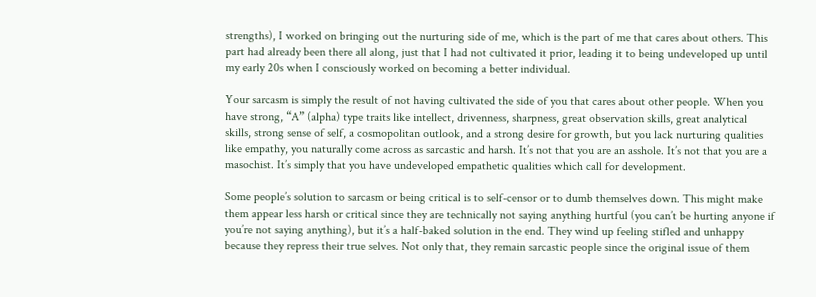strengths), I worked on bringing out the nurturing side of me, which is the part of me that cares about others. This part had already been there all along, just that I had not cultivated it prior, leading it to being undeveloped up until my early 20s when I consciously worked on becoming a better individual.

Your sarcasm is simply the result of not having cultivated the side of you that cares about other people. When you have strong, “A” (alpha) type traits like intellect, drivenness, sharpness, great observation skills, great analytical skills, strong sense of self, a cosmopolitan outlook, and a strong desire for growth, but you lack nurturing qualities like empathy, you naturally come across as sarcastic and harsh. It’s not that you are an asshole. It’s not that you are a masochist. It’s simply that you have undeveloped empathetic qualities which call for development.

Some people’s solution to sarcasm or being critical is to self-censor or to dumb themselves down. This might make them appear less harsh or critical since they are technically not saying anything hurtful (you can’t be hurting anyone if you’re not saying anything), but it’s a half-baked solution in the end. They wind up feeling stifled and unhappy because they repress their true selves. Not only that, they remain sarcastic people since the original issue of them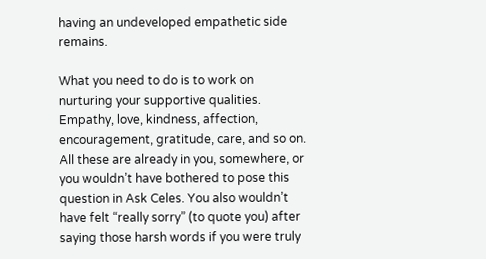having an undeveloped empathetic side remains.

What you need to do is to work on nurturing your supportive qualities. Empathy, love, kindness, affection, encouragement, gratitude, care, and so on. All these are already in you, somewhere, or you wouldn’t have bothered to pose this question in Ask Celes. You also wouldn’t have felt “really sorry” (to quote you) after saying those harsh words if you were truly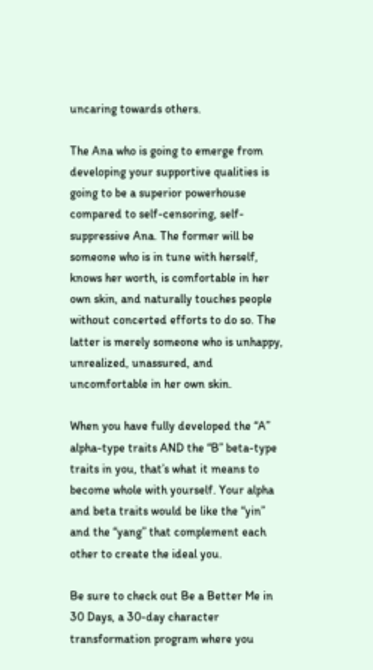uncaring towards others.

The Ana who is going to emerge from developing your supportive qualities is going to be a superior powerhouse compared to self-censoring, self-suppressive Ana. The former will be someone who is in tune with herself, knows her worth, is comfortable in her own skin, and naturally touches people without concerted efforts to do so. The latter is merely someone who is unhappy, unrealized, unassured, and uncomfortable in her own skin.

When you have fully developed the “A” alpha-type traits AND the “B” beta-type traits in you, that’s what it means to become whole with yourself. Your alpha and beta traits would be like the “yin” and the “yang” that complement each other to create the ideal you.

Be sure to check out Be a Better Me in 30 Days, a 30-day character transformation program where you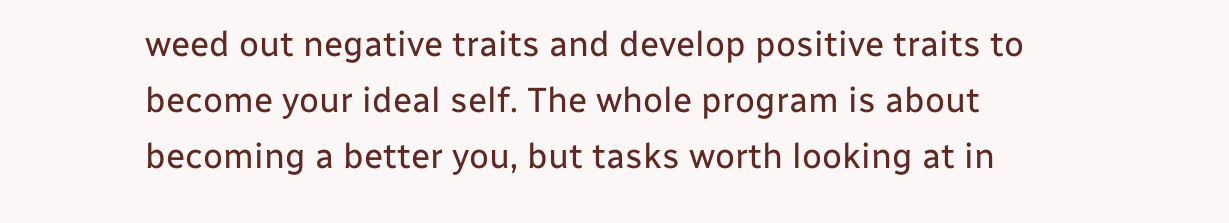weed out negative traits and develop positive traits to become your ideal self. The whole program is about becoming a better you, but tasks worth looking at in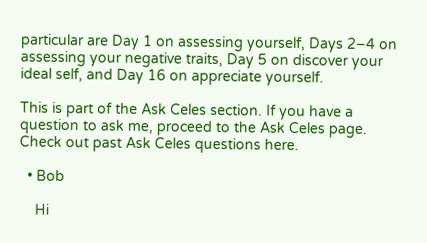particular are Day 1 on assessing yourself, Days 2–4 on assessing your negative traits, Day 5 on discover your ideal self, and Day 16 on appreciate yourself.

This is part of the Ask Celes section. If you have a question to ask me, proceed to the Ask Celes page. Check out past Ask Celes questions here.

  • Bob

    Hi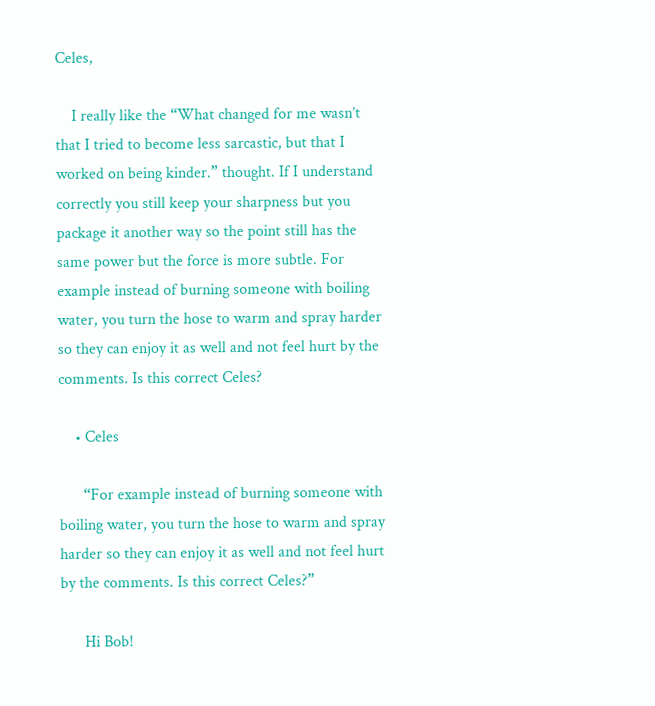Celes,

    I really like the “What changed for me wasn’t that I tried to become less sarcastic, but that I worked on being kinder.” thought. If I understand correctly you still keep your sharpness but you package it another way so the point still has the same power but the force is more subtle. For example instead of burning someone with boiling water, you turn the hose to warm and spray harder so they can enjoy it as well and not feel hurt by the comments. Is this correct Celes?

    • Celes

      “For example instead of burning someone with boiling water, you turn the hose to warm and spray harder so they can enjoy it as well and not feel hurt by the comments. Is this correct Celes?”

      Hi Bob!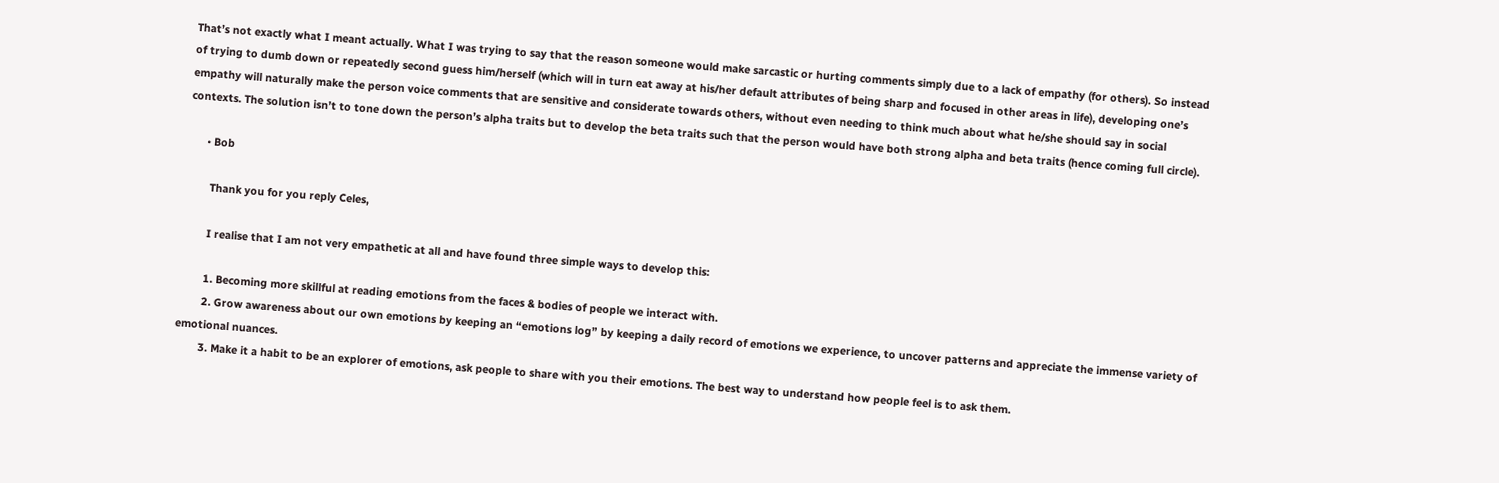That’s not exactly what I meant actually. What I was trying to say that the reason someone would make sarcastic or hurting comments simply due to a lack of empathy (for others). So instead of trying to dumb down or repeatedly second guess him/herself (which will in turn eat away at his/her default attributes of being sharp and focused in other areas in life), developing one’s empathy will naturally make the person voice comments that are sensitive and considerate towards others, without even needing to think much about what he/she should say in social contexts. The solution isn’t to tone down the person’s alpha traits but to develop the beta traits such that the person would have both strong alpha and beta traits (hence coming full circle).

      • Bob

        Thank you for you reply Celes,

        I realise that I am not very empathetic at all and have found three simple ways to develop this:

        1. Becoming more skillful at reading emotions from the faces & bodies of people we interact with.
        2. Grow awareness about our own emotions by keeping an “emotions log” by keeping a daily record of emotions we experience, to uncover patterns and appreciate the immense variety of emotional nuances.
        3. Make it a habit to be an explorer of emotions, ask people to share with you their emotions. The best way to understand how people feel is to ask them.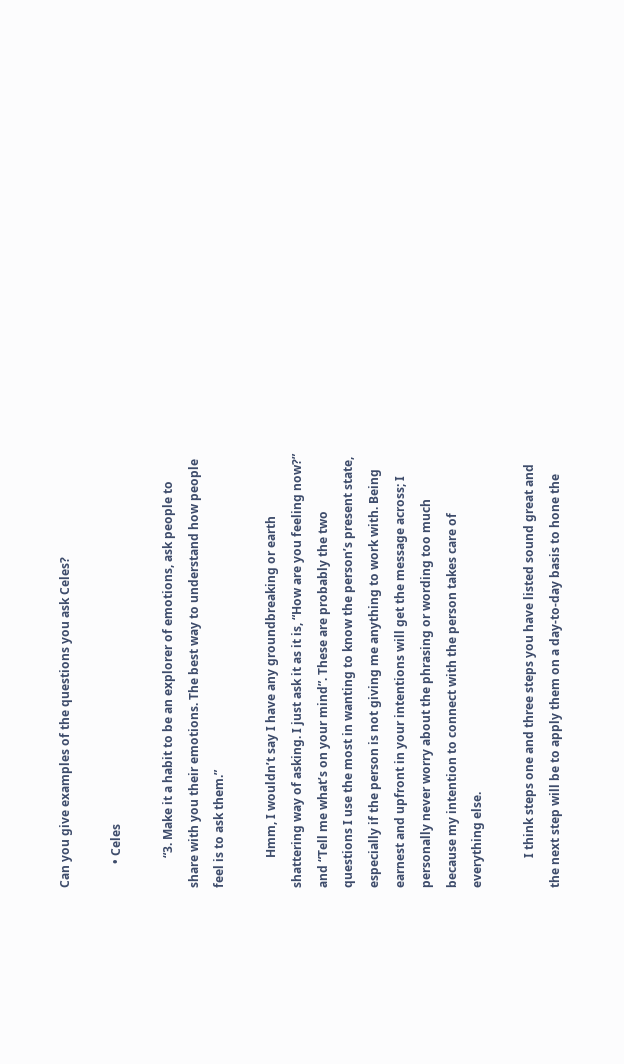Can you give examples of the questions you ask Celes?

        • Celes

          “3. Make it a habit to be an explorer of emotions, ask people to share with you their emotions. The best way to understand how people feel is to ask them.”

          Hmm, I wouldn’t say I have any groundbreaking or earth shattering way of asking. I just ask it as it is, “How are you feeling now?” and “Tell me what’s on your mind”. These are probably the two questions I use the most in wanting to know the person’s present state, especially if the person is not giving me anything to work with. Being earnest and upfront in your intentions will get the message across; I personally never worry about the phrasing or wording too much because my intention to connect with the person takes care of everything else.

          I think steps one and three steps you have listed sound great and the next step will be to apply them on a day-to-day basis to hone the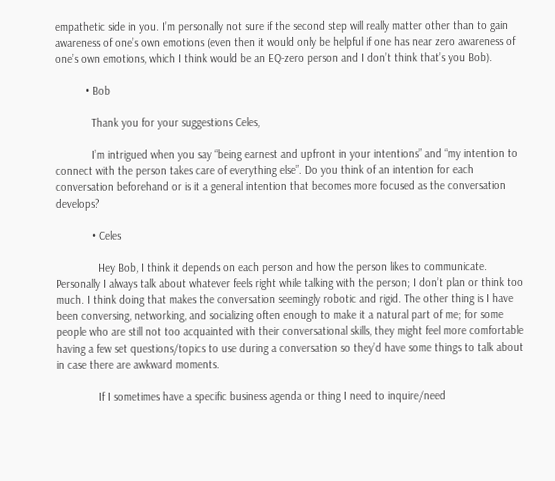empathetic side in you. I’m personally not sure if the second step will really matter other than to gain awareness of one’s own emotions (even then it would only be helpful if one has near zero awareness of one’s own emotions, which I think would be an EQ-zero person and I don’t think that’s you Bob).

          • Bob

            Thank you for your suggestions Celes,

            I’m intrigued when you say “being earnest and upfront in your intentions” and “my intention to connect with the person takes care of everything else”. Do you think of an intention for each conversation beforehand or is it a general intention that becomes more focused as the conversation develops?

            • Celes

              Hey Bob, I think it depends on each person and how the person likes to communicate. Personally I always talk about whatever feels right while talking with the person; I don’t plan or think too much. I think doing that makes the conversation seemingly robotic and rigid. The other thing is I have been conversing, networking, and socializing often enough to make it a natural part of me; for some people who are still not too acquainted with their conversational skills, they might feel more comfortable having a few set questions/topics to use during a conversation so they’d have some things to talk about in case there are awkward moments.

              If I sometimes have a specific business agenda or thing I need to inquire/need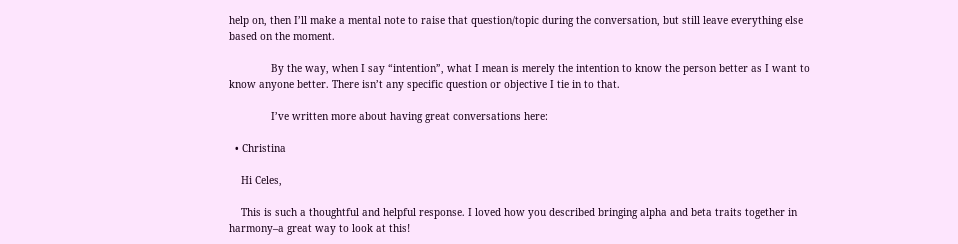help on, then I’ll make a mental note to raise that question/topic during the conversation, but still leave everything else based on the moment.

              By the way, when I say “intention”, what I mean is merely the intention to know the person better as I want to know anyone better. There isn’t any specific question or objective I tie in to that.

              I’ve written more about having great conversations here:

  • Christina

    Hi Celes,

    This is such a thoughtful and helpful response. I loved how you described bringing alpha and beta traits together in harmony–a great way to look at this!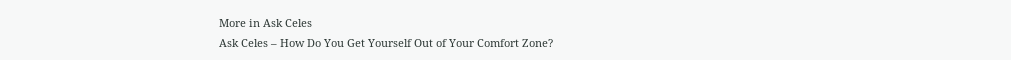More in Ask Celes
Ask Celes – How Do You Get Yourself Out of Your Comfort Zone?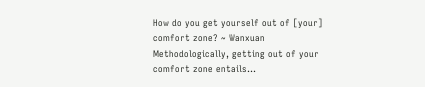How do you get yourself out of [your] comfort zone? ~ Wanxuan Methodologically, getting out of your comfort zone entails...